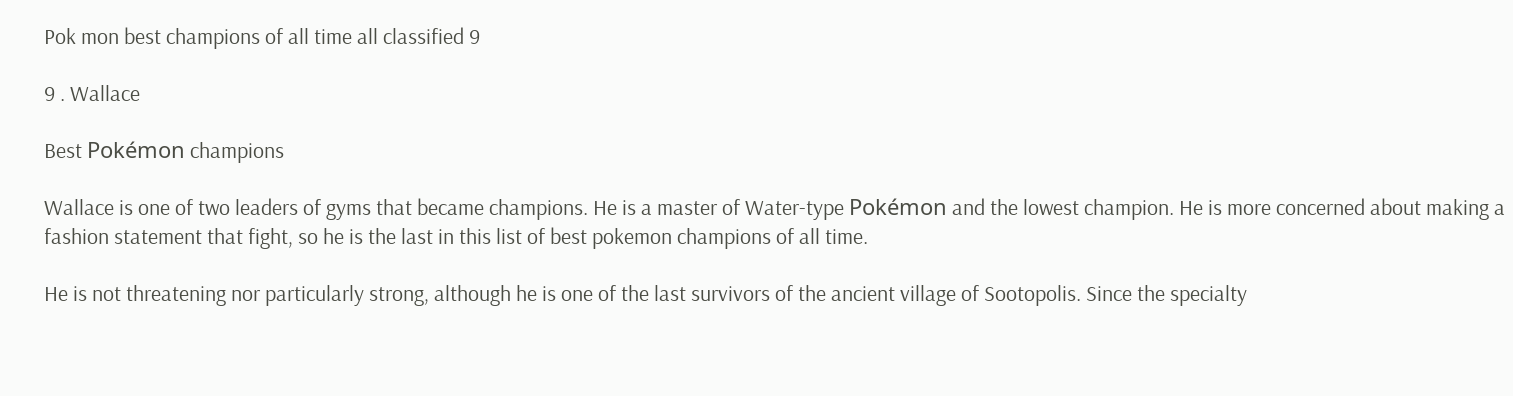Pok mon best champions of all time all classified 9

9 . Wallace

Best Pokémon champions

Wallace is one of two leaders of gyms that became champions. He is a master of Water-type Pokémon and the lowest champion. He is more concerned about making a fashion statement that fight, so he is the last in this list of best pokemon champions of all time.

He is not threatening nor particularly strong, although he is one of the last survivors of the ancient village of Sootopolis. Since the specialty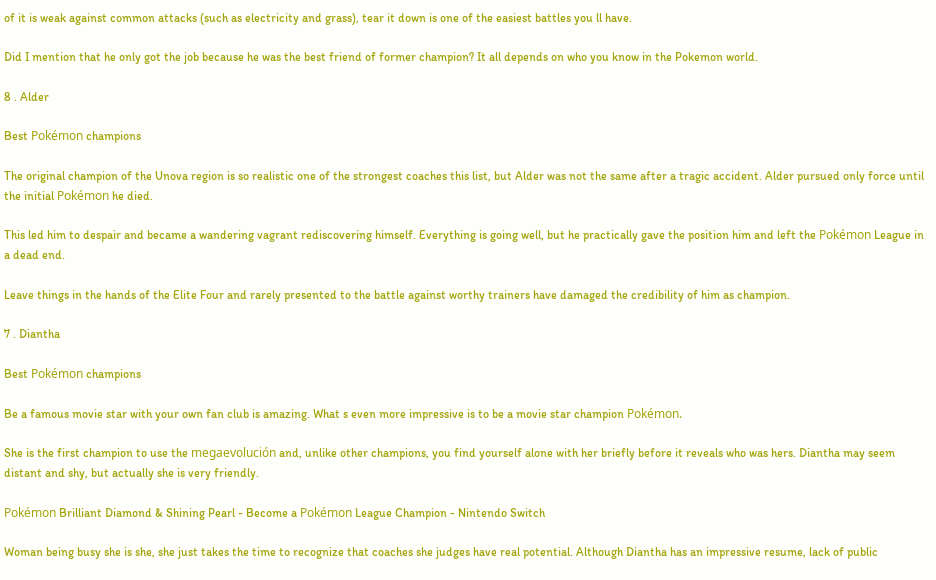of it is weak against common attacks (such as electricity and grass), tear it down is one of the easiest battles you ll have.

Did I mention that he only got the job because he was the best friend of former champion? It all depends on who you know in the Pokemon world.

8 . Alder

Best Pokémon champions

The original champion of the Unova region is so realistic one of the strongest coaches this list, but Alder was not the same after a tragic accident. Alder pursued only force until the initial Pokémon he died.

This led him to despair and became a wandering vagrant rediscovering himself. Everything is going well, but he practically gave the position him and left the Pokémon League in a dead end.

Leave things in the hands of the Elite Four and rarely presented to the battle against worthy trainers have damaged the credibility of him as champion.

7 . Diantha

Best Pokémon champions

Be a famous movie star with your own fan club is amazing. What s even more impressive is to be a movie star champion Pokémon.

She is the first champion to use the megaevolución and, unlike other champions, you find yourself alone with her briefly before it reveals who was hers. Diantha may seem distant and shy, but actually she is very friendly.

Pokémon Brilliant Diamond & Shining Pearl - Become a Pokémon League Champion - Nintendo Switch

Woman being busy she is she, she just takes the time to recognize that coaches she judges have real potential. Although Diantha has an impressive resume, lack of public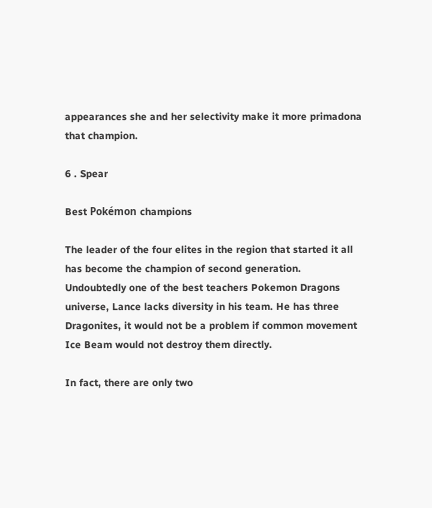appearances she and her selectivity make it more primadona that champion.

6 . Spear

Best Pokémon champions

The leader of the four elites in the region that started it all has become the champion of second generation. Undoubtedly one of the best teachers Pokemon Dragons universe, Lance lacks diversity in his team. He has three Dragonites, it would not be a problem if common movement Ice Beam would not destroy them directly.

In fact, there are only two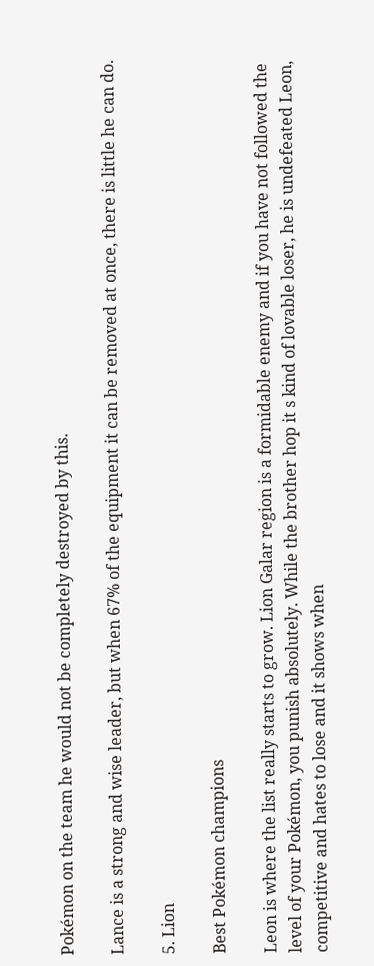Pokémon on the team he would not be completely destroyed by this.

Lance is a strong and wise leader, but when 67% of the equipment it can be removed at once, there is little he can do.

5. Lion

Best Pokémon champions

Leon is where the list really starts to grow. Lion Galar region is a formidable enemy and if you have not followed the level of your Pokémon, you punish absolutely. While the brother hop it s kind of lovable loser, he is undefeated Leon, competitive and hates to lose and it shows when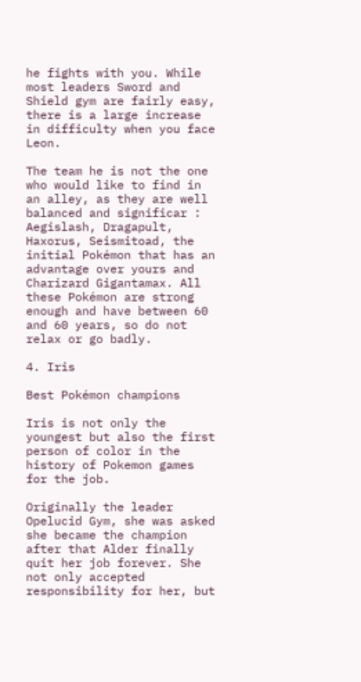he fights with you. While most leaders Sword and Shield gym are fairly easy, there is a large increase in difficulty when you face Leon.

The team he is not the one who would like to find in an alley, as they are well balanced and significar : Aegislash, Dragapult, Haxorus, Seismitoad, the initial Pokémon that has an advantage over yours and Charizard Gigantamax. All these Pokémon are strong enough and have between 60 and 60 years, so do not relax or go badly.

4. Iris

Best Pokémon champions

Iris is not only the youngest but also the first person of color in the history of Pokemon games for the job.

Originally the leader Opelucid Gym, she was asked she became the champion after that Alder finally quit her job forever. She not only accepted responsibility for her, but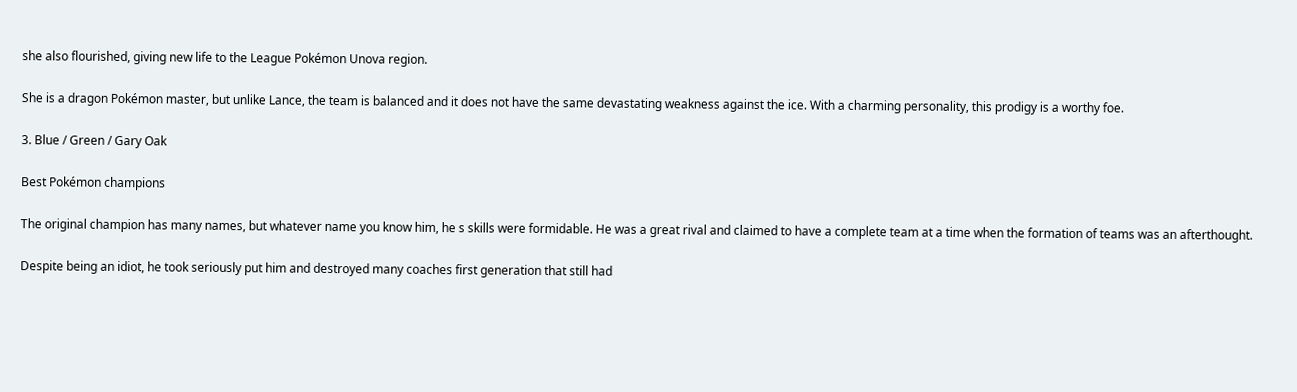she also flourished, giving new life to the League Pokémon Unova region.

She is a dragon Pokémon master, but unlike Lance, the team is balanced and it does not have the same devastating weakness against the ice. With a charming personality, this prodigy is a worthy foe.

3. Blue / Green / Gary Oak

Best Pokémon champions

The original champion has many names, but whatever name you know him, he s skills were formidable. He was a great rival and claimed to have a complete team at a time when the formation of teams was an afterthought.

Despite being an idiot, he took seriously put him and destroyed many coaches first generation that still had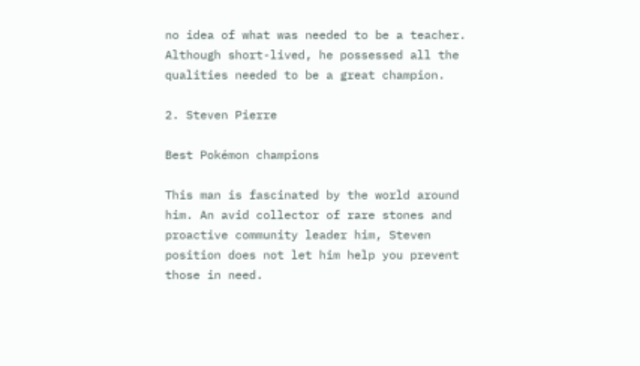no idea of what was needed to be a teacher. Although short-lived, he possessed all the qualities needed to be a great champion.

2. Steven Pierre

Best Pokémon champions

This man is fascinated by the world around him. An avid collector of rare stones and proactive community leader him, Steven position does not let him help you prevent those in need.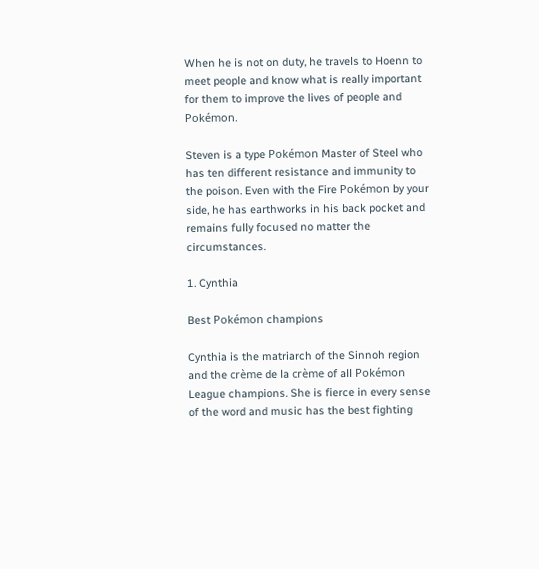When he is not on duty, he travels to Hoenn to meet people and know what is really important for them to improve the lives of people and Pokémon.

Steven is a type Pokémon Master of Steel who has ten different resistance and immunity to the poison. Even with the Fire Pokémon by your side, he has earthworks in his back pocket and remains fully focused no matter the circumstances.

1. Cynthia

Best Pokémon champions

Cynthia is the matriarch of the Sinnoh region and the crème de la crème of all Pokémon League champions. She is fierce in every sense of the word and music has the best fighting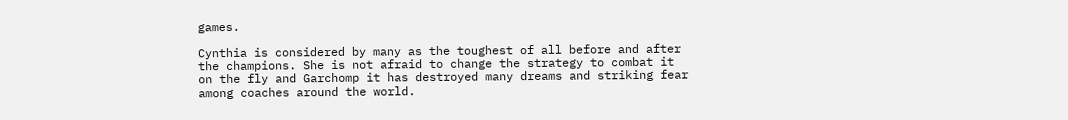games.

Cynthia is considered by many as the toughest of all before and after the champions. She is not afraid to change the strategy to combat it on the fly and Garchomp it has destroyed many dreams and striking fear among coaches around the world.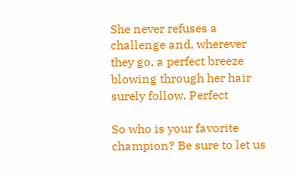She never refuses a challenge and, wherever they go, a perfect breeze blowing through her hair surely follow. Perfect

So who is your favorite champion? Be sure to let us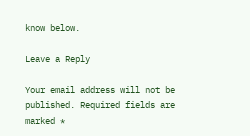know below.

Leave a Reply

Your email address will not be published. Required fields are marked *